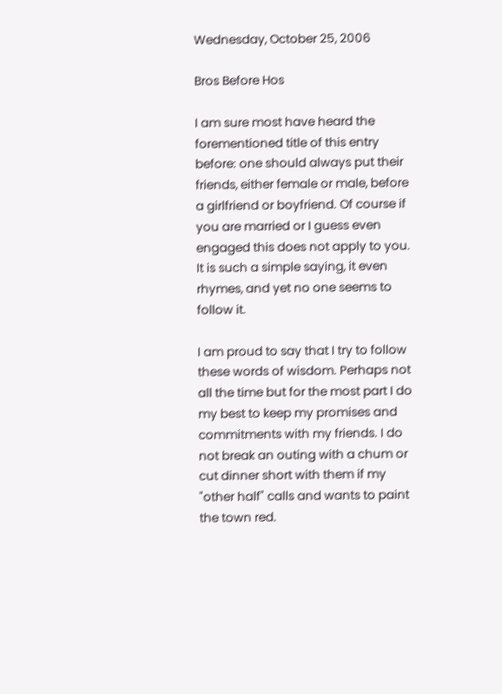Wednesday, October 25, 2006

Bros Before Hos

I am sure most have heard the forementioned title of this entry before: one should always put their friends, either female or male, before a girlfriend or boyfriend. Of course if you are married or I guess even engaged this does not apply to you. It is such a simple saying, it even rhymes, and yet no one seems to follow it.

I am proud to say that I try to follow these words of wisdom. Perhaps not all the time but for the most part I do my best to keep my promises and commitments with my friends. I do not break an outing with a chum or cut dinner short with them if my "other half" calls and wants to paint the town red.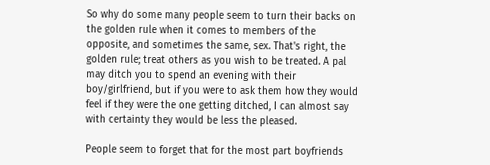So why do some many people seem to turn their backs on the golden rule when it comes to members of the opposite, and sometimes the same, sex. That's right, the golden rule; treat others as you wish to be treated. A pal may ditch you to spend an evening with their boy/girlfriend, but if you were to ask them how they would feel if they were the one getting ditched, I can almost say with certainty they would be less the pleased.

People seem to forget that for the most part boyfriends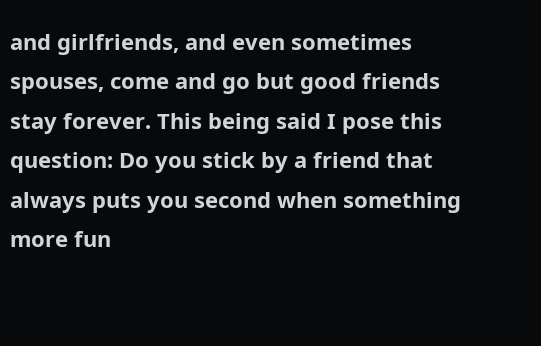and girlfriends, and even sometimes spouses, come and go but good friends stay forever. This being said I pose this question: Do you stick by a friend that always puts you second when something more fun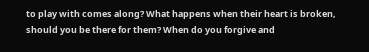to play with comes along? What happens when their heart is broken, should you be there for them? When do you forgive and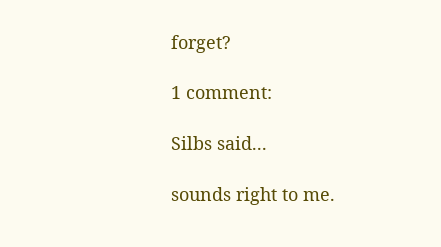forget?

1 comment:

Silbs said...

sounds right to me.